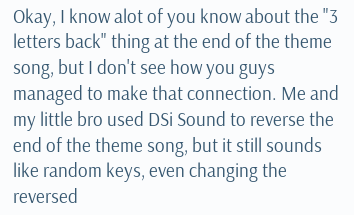Okay, I know alot of you know about the "3 letters back" thing at the end of the theme song, but I don't see how you guys managed to make that connection. Me and my little bro used DSi Sound to reverse the end of the theme song, but it still sounds like random keys, even changing the reversed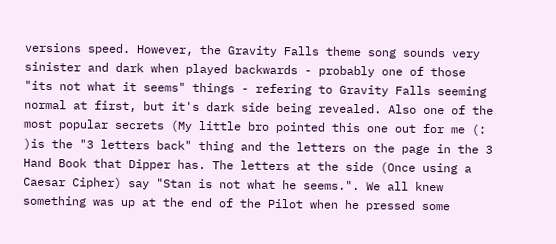versions speed. However, the Gravity Falls theme song sounds very sinister and dark when played backwards - probably one of those "its not what it seems" things - refering to Gravity Falls seeming normal at first, but it's dark side being revealed. Also one of the most popular secrets (My little bro pointed this one out for me (: )is the "3 letters back" thing and the letters on the page in the 3 Hand Book that Dipper has. The letters at the side (Once using a Caesar Cipher) say "Stan is not what he seems.". We all knew something was up at the end of the Pilot when he pressed some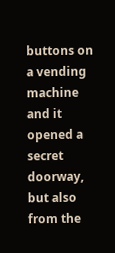buttons on a vending machine and it opened a secret doorway, but also from the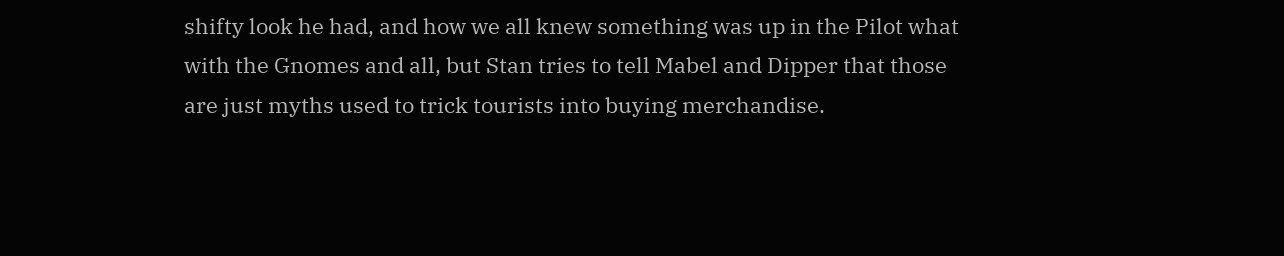shifty look he had, and how we all knew something was up in the Pilot what with the Gnomes and all, but Stan tries to tell Mabel and Dipper that those are just myths used to trick tourists into buying merchandise.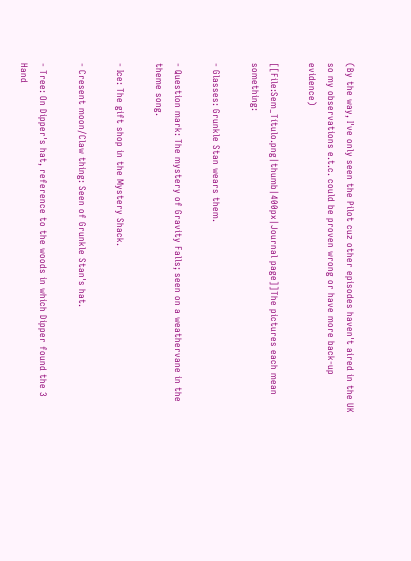(By the way, I've only seen the Pilot cuz other episodes haven't aired in the UK so my observations e.t.c. could be proven wrong or have more back-up evidence)

[[File:Sem_Título.png|thumb|400px|Journal page]]The pictures each mean something:

- Glasses: Grunkle Stan wears them.

- Question mark: The mystery of Gravity Falls; seen on a weathervane in the theme song.

- Ice: The gift shop in the Mystery Shack.

- Cresent moon/Claw thing: Seen of Grunkle Stan's hat.

- Tree: On Dipper's hat, reference to the woods in which Dipper found the 3 Hand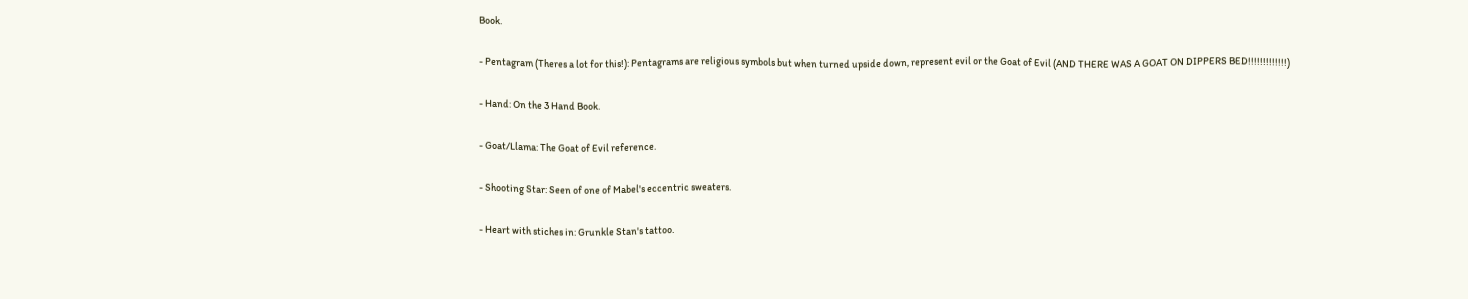Book.

- Pentagram (Theres a lot for this!): Pentagrams are religious symbols but when turned upside down, represent evil or the Goat of Evil (AND THERE WAS A GOAT ON DIPPERS BED!!!!!!!!!!!!!)

- Hand: On the 3 Hand Book.

- Goat/Llama: The Goat of Evil reference.

- Shooting Star: Seen of one of Mabel's eccentric sweaters.

- Heart with stiches in: Grunkle Stan's tattoo.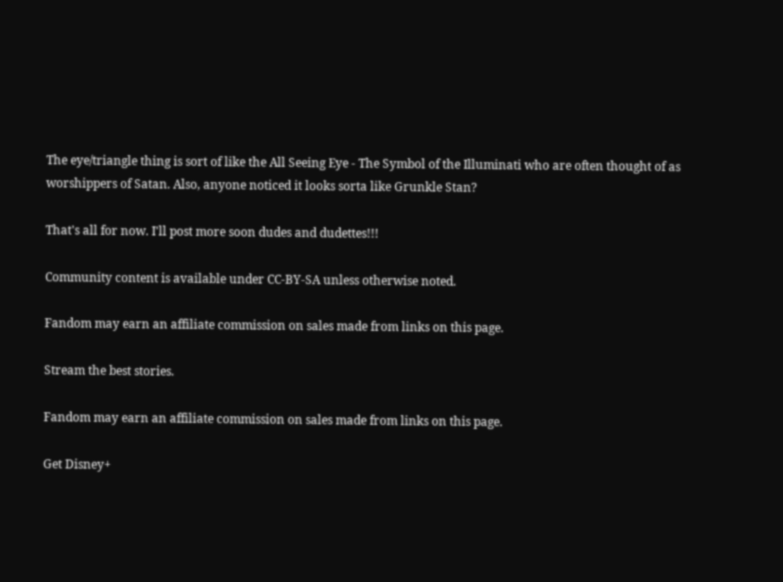The eye/triangle thing is sort of like the All Seeing Eye - The Symbol of the Illuminati who are often thought of as worshippers of Satan. Also, anyone noticed it looks sorta like Grunkle Stan?

That's all for now. I'll post more soon dudes and dudettes!!!

Community content is available under CC-BY-SA unless otherwise noted.

Fandom may earn an affiliate commission on sales made from links on this page.

Stream the best stories.

Fandom may earn an affiliate commission on sales made from links on this page.

Get Disney+